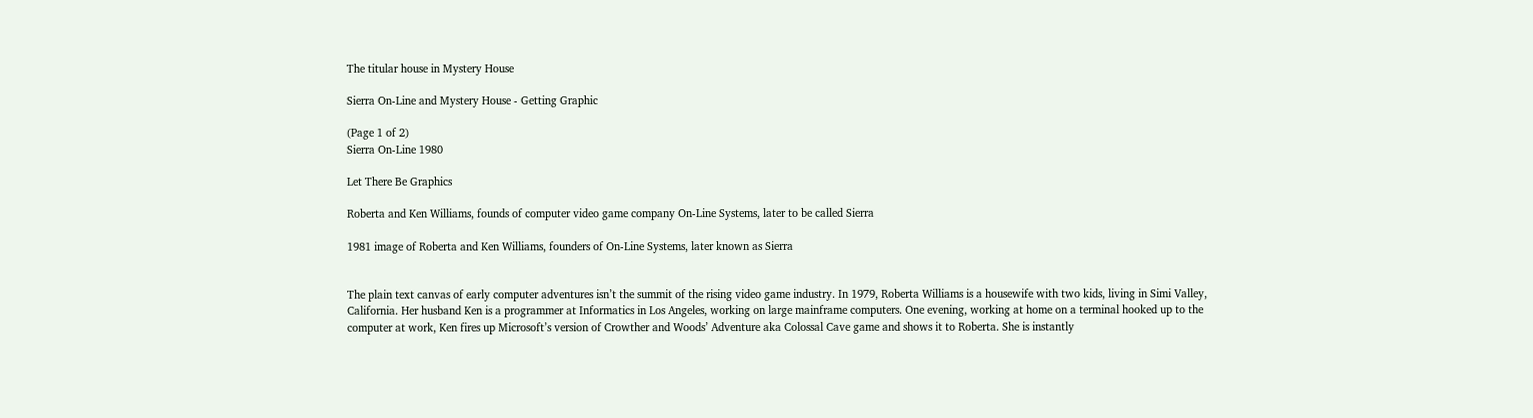The titular house in Mystery House

Sierra On-Line and Mystery House - Getting Graphic

(Page 1 of 2)
Sierra On-Line 1980

Let There Be Graphics

Roberta and Ken Williams, founds of computer video game company On-Line Systems, later to be called Sierra

1981 image of Roberta and Ken Williams, founders of On-Line Systems, later known as Sierra


The plain text canvas of early computer adventures isn’t the summit of the rising video game industry. In 1979, Roberta Williams is a housewife with two kids, living in Simi Valley, California. Her husband Ken is a programmer at Informatics in Los Angeles, working on large mainframe computers. One evening, working at home on a terminal hooked up to the computer at work, Ken fires up Microsoft’s version of Crowther and Woods’ Adventure aka Colossal Cave game and shows it to Roberta. She is instantly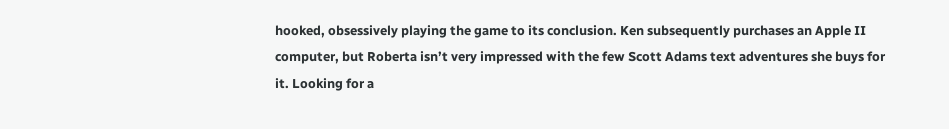hooked, obsessively playing the game to its conclusion. Ken subsequently purchases an Apple II computer, but Roberta isn’t very impressed with the few Scott Adams text adventures she buys for it. Looking for a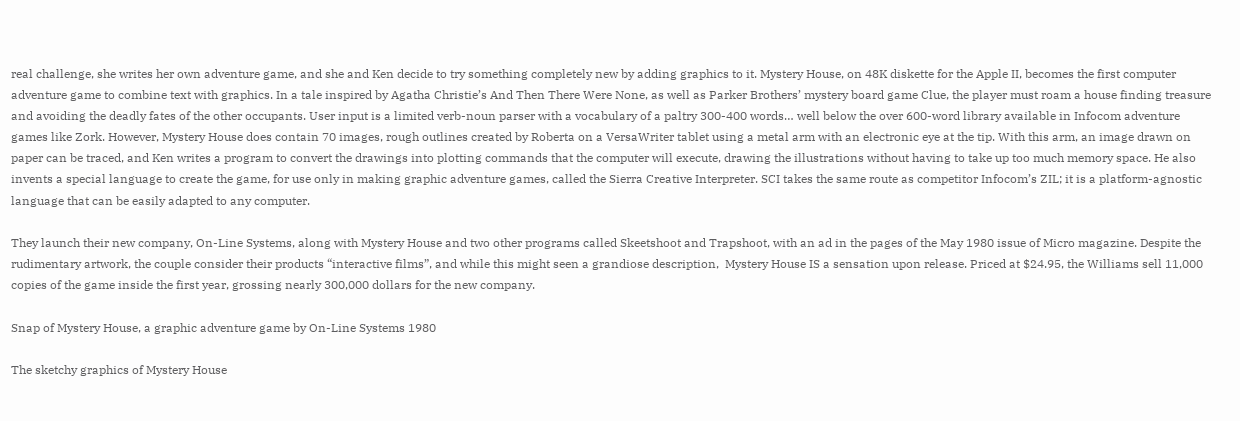real challenge, she writes her own adventure game, and she and Ken decide to try something completely new by adding graphics to it. Mystery House, on 48K diskette for the Apple II, becomes the first computer adventure game to combine text with graphics. In a tale inspired by Agatha Christie’s And Then There Were None, as well as Parker Brothers’ mystery board game Clue, the player must roam a house finding treasure and avoiding the deadly fates of the other occupants. User input is a limited verb-noun parser with a vocabulary of a paltry 300-400 words… well below the over 600-word library available in Infocom adventure games like Zork. However, Mystery House does contain 70 images, rough outlines created by Roberta on a VersaWriter tablet using a metal arm with an electronic eye at the tip. With this arm, an image drawn on paper can be traced, and Ken writes a program to convert the drawings into plotting commands that the computer will execute, drawing the illustrations without having to take up too much memory space. He also invents a special language to create the game, for use only in making graphic adventure games, called the Sierra Creative Interpreter. SCI takes the same route as competitor Infocom’s ZIL; it is a platform-agnostic language that can be easily adapted to any computer.

They launch their new company, On-Line Systems, along with Mystery House and two other programs called Skeetshoot and Trapshoot, with an ad in the pages of the May 1980 issue of Micro magazine. Despite the rudimentary artwork, the couple consider their products “interactive films”, and while this might seen a grandiose description,  Mystery House IS a sensation upon release. Priced at $24.95, the Williams sell 11,000 copies of the game inside the first year, grossing nearly 300,000 dollars for the new company.

Snap of Mystery House, a graphic adventure game by On-Line Systems 1980

The sketchy graphics of Mystery House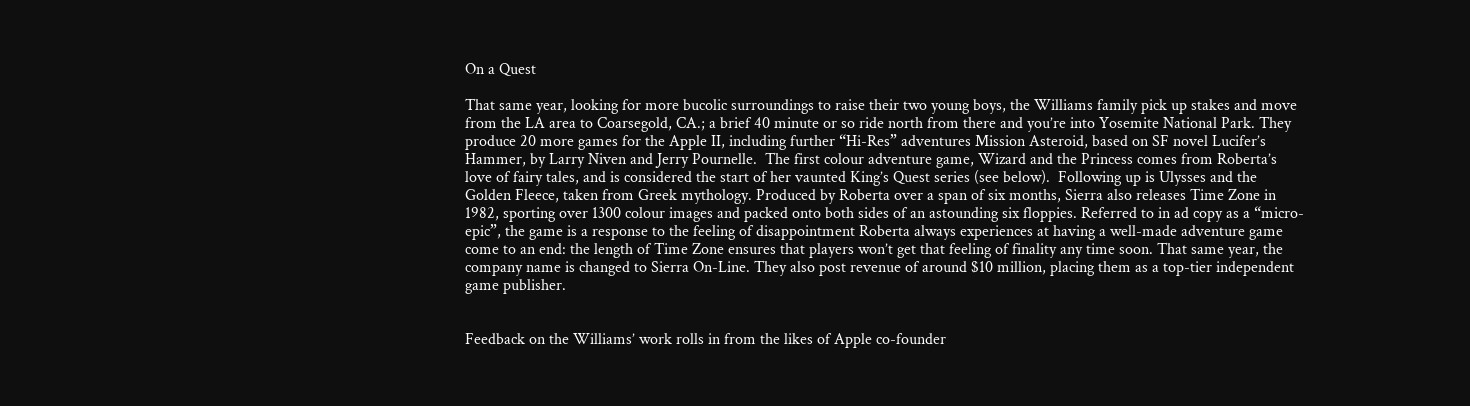On a Quest

That same year, looking for more bucolic surroundings to raise their two young boys, the Williams family pick up stakes and move from the LA area to Coarsegold, CA.; a brief 40 minute or so ride north from there and you’re into Yosemite National Park. They produce 20 more games for the Apple II, including further “Hi-Res” adventures Mission Asteroid, based on SF novel Lucifer’s Hammer, by Larry Niven and Jerry Pournelle.  The first colour adventure game, Wizard and the Princess comes from Roberta’s love of fairy tales, and is considered the start of her vaunted King’s Quest series (see below).  Following up is Ulysses and the Golden Fleece, taken from Greek mythology. Produced by Roberta over a span of six months, Sierra also releases Time Zone in 1982, sporting over 1300 colour images and packed onto both sides of an astounding six floppies. Referred to in ad copy as a “micro-epic”, the game is a response to the feeling of disappointment Roberta always experiences at having a well-made adventure game come to an end: the length of Time Zone ensures that players won’t get that feeling of finality any time soon. That same year, the company name is changed to Sierra On-Line. They also post revenue of around $10 million, placing them as a top-tier independent game publisher.


Feedback on the Williams’ work rolls in from the likes of Apple co-founder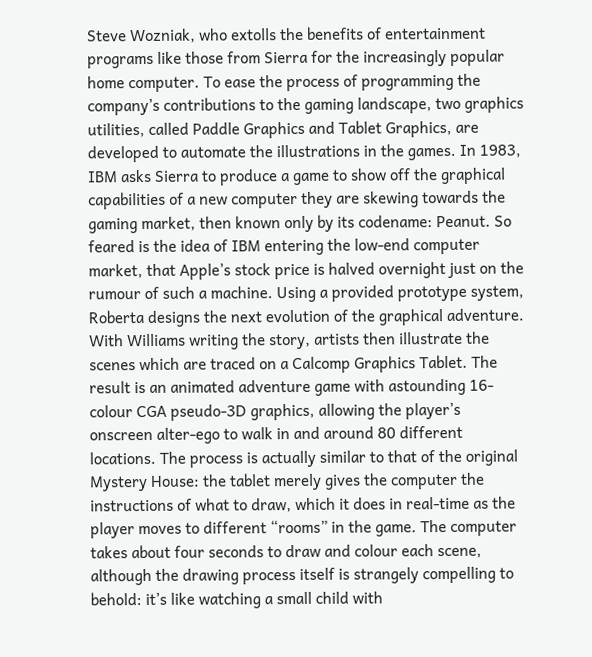Steve Wozniak, who extolls the benefits of entertainment programs like those from Sierra for the increasingly popular home computer. To ease the process of programming the company’s contributions to the gaming landscape, two graphics utilities, called Paddle Graphics and Tablet Graphics, are developed to automate the illustrations in the games. In 1983, IBM asks Sierra to produce a game to show off the graphical capabilities of a new computer they are skewing towards the gaming market, then known only by its codename: Peanut. So feared is the idea of IBM entering the low-end computer market, that Apple’s stock price is halved overnight just on the rumour of such a machine. Using a provided prototype system, Roberta designs the next evolution of the graphical adventure. With Williams writing the story, artists then illustrate the scenes which are traced on a Calcomp Graphics Tablet. The result is an animated adventure game with astounding 16-colour CGA pseudo-3D graphics, allowing the player’s onscreen alter-ego to walk in and around 80 different locations. The process is actually similar to that of the original Mystery House: the tablet merely gives the computer the instructions of what to draw, which it does in real-time as the player moves to different “rooms” in the game. The computer takes about four seconds to draw and colour each scene, although the drawing process itself is strangely compelling to behold: it’s like watching a small child with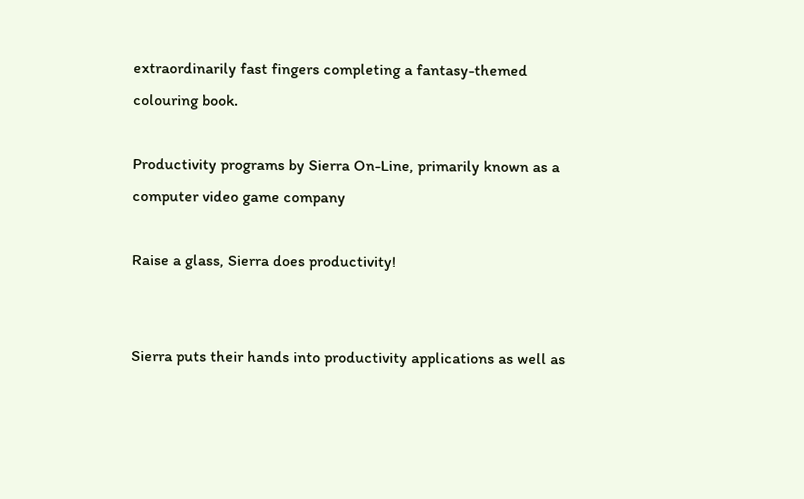extraordinarily fast fingers completing a fantasy-themed colouring book.

Productivity programs by Sierra On-Line, primarily known as a computer video game company

Raise a glass, Sierra does productivity!


Sierra puts their hands into productivity applications as well as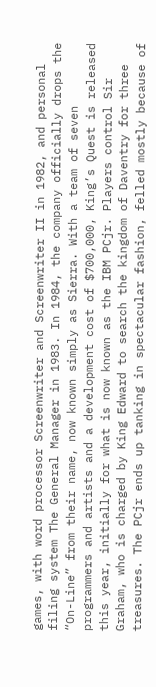games, with word processor Screenwriter and Screenwriter II in 1982, and personal filing system The General Manager in 1983. In 1984, the company officially drops the “On-Line” from their name, now known simply as Sierra. With a team of seven programmers and artists and a development cost of $700,000, King’s Quest is released this year, initially for what is now known as the IBM PCjr. Players control Sir Graham, who is charged by King Edward to search the kingdom of Daventry for three treasures. The PCjr ends up tanking in spectacular fashion, felled mostly because of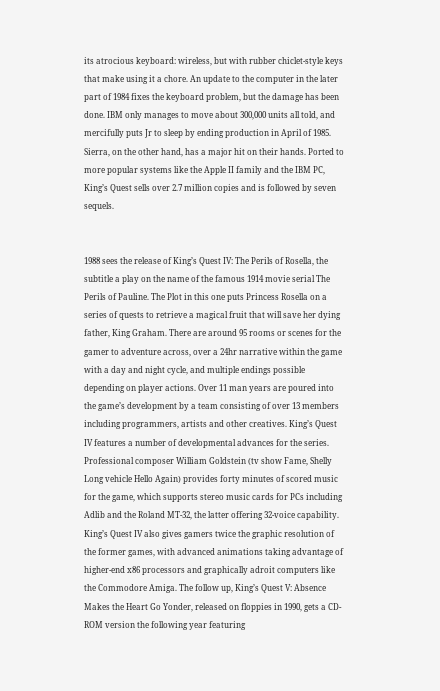its atrocious keyboard: wireless, but with rubber chiclet-style keys that make using it a chore. An update to the computer in the later part of 1984 fixes the keyboard problem, but the damage has been done. IBM only manages to move about 300,000 units all told, and mercifully puts Jr to sleep by ending production in April of 1985. Sierra, on the other hand, has a major hit on their hands. Ported to more popular systems like the Apple II family and the IBM PC, King’s Quest sells over 2.7 million copies and is followed by seven sequels.


1988 sees the release of King’s Quest IV: The Perils of Rosella, the subtitle a play on the name of the famous 1914 movie serial The Perils of Pauline. The Plot in this one puts Princess Rosella on a series of quests to retrieve a magical fruit that will save her dying father, King Graham. There are around 95 rooms or scenes for the gamer to adventure across, over a 24hr narrative within the game with a day and night cycle, and multiple endings possible depending on player actions. Over 11 man years are poured into the game’s development by a team consisting of over 13 members including programmers, artists and other creatives. King’s Quest IV features a number of developmental advances for the series. Professional composer William Goldstein (tv show Fame, Shelly Long vehicle Hello Again) provides forty minutes of scored music for the game, which supports stereo music cards for PCs including Adlib and the Roland MT-32, the latter offering 32-voice capability. King’s Quest IV also gives gamers twice the graphic resolution of the former games, with advanced animations taking advantage of higher-end x86 processors and graphically adroit computers like the Commodore Amiga. The follow up, King’s Quest V: Absence Makes the Heart Go Yonder, released on floppies in 1990, gets a CD-ROM version the following year featuring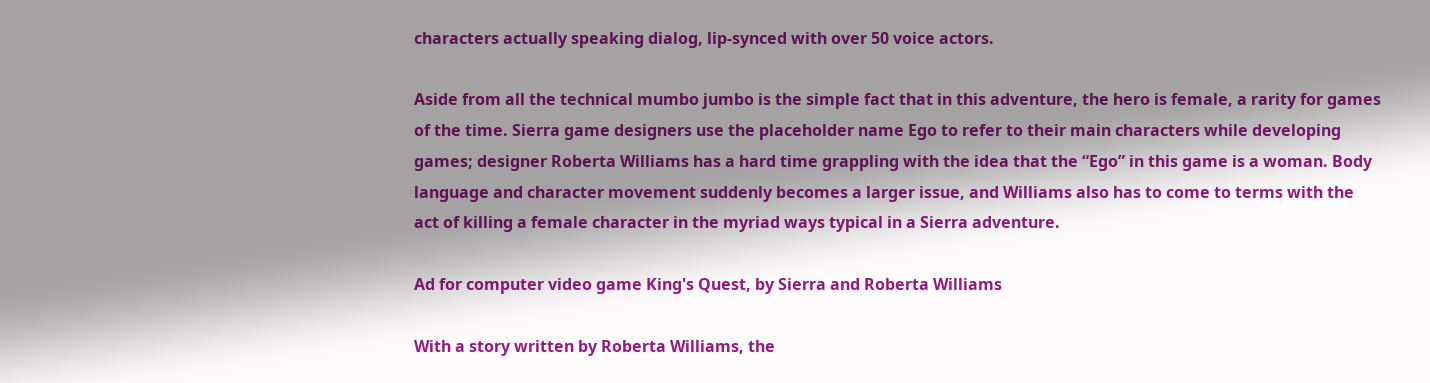characters actually speaking dialog, lip-synced with over 50 voice actors.

Aside from all the technical mumbo jumbo is the simple fact that in this adventure, the hero is female, a rarity for games of the time. Sierra game designers use the placeholder name Ego to refer to their main characters while developing games; designer Roberta Williams has a hard time grappling with the idea that the “Ego” in this game is a woman. Body language and character movement suddenly becomes a larger issue, and Williams also has to come to terms with the act of killing a female character in the myriad ways typical in a Sierra adventure.

Ad for computer video game King's Quest, by Sierra and Roberta Williams

With a story written by Roberta Williams, the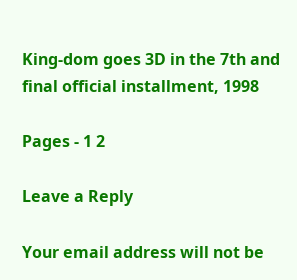King-dom goes 3D in the 7th and final official installment, 1998

Pages - 1 2

Leave a Reply

Your email address will not be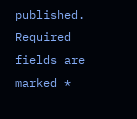published. Required fields are marked *